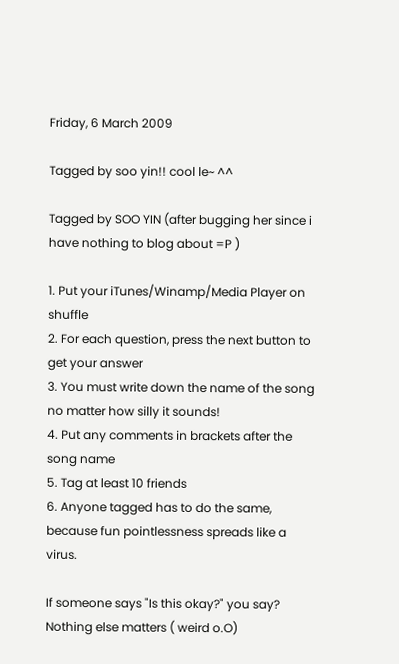Friday, 6 March 2009

Tagged by soo yin!! cool le~ ^^

Tagged by SOO YIN (after bugging her since i have nothing to blog about =P )

1. Put your iTunes/Winamp/Media Player on shuffle
2. For each question, press the next button to get your answer
3. You must write down the name of the song no matter how silly it sounds!
4. Put any comments in brackets after the song name
5. Tag at least 10 friends
6. Anyone tagged has to do the same, because fun pointlessness spreads like a virus.

If someone says "Is this okay?" you say?
Nothing else matters ( weird o.O)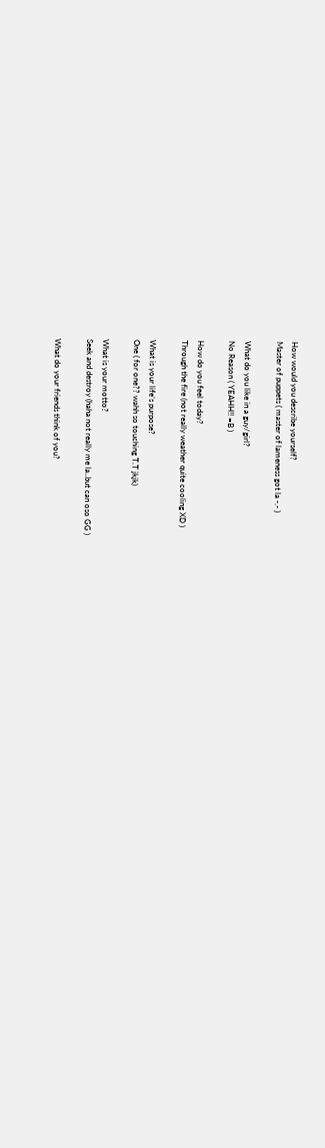How would you describe yourself?
Master of puppets ( master of lameness got la -.- )

What do you like in a guy/girl?
No Reason ( YEAHH!! =B )

How do you feel today?
Through the fire (not really weather quite cooling XD )

What is your life’s purpose?
One ( for one?? wahh so touching T.T jkjk)

What is your motto?
Seek and destroy (haha not really me la..but can oso GG )

What do your friends think of you?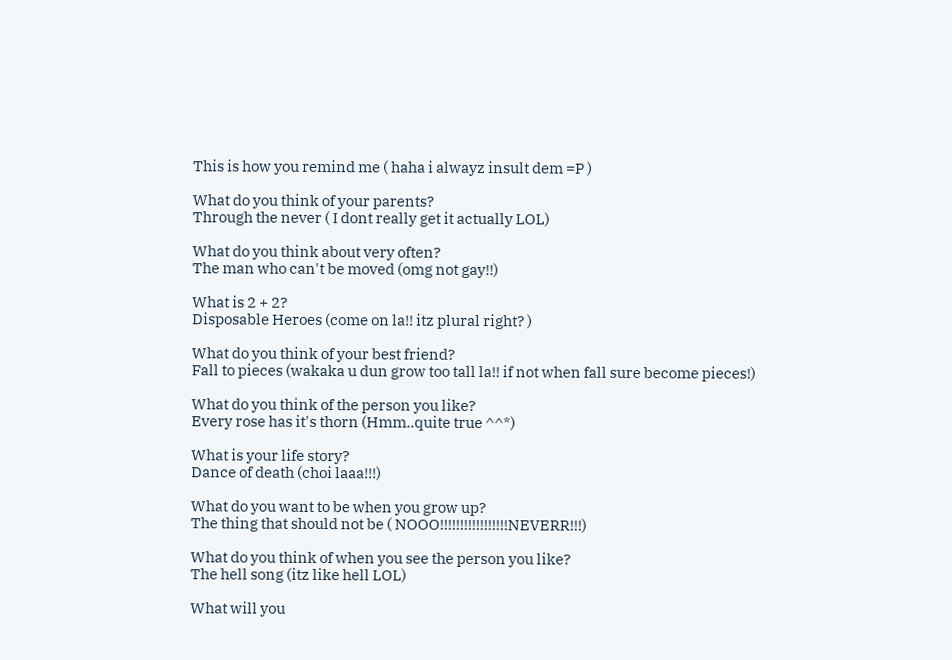This is how you remind me ( haha i alwayz insult dem =P )

What do you think of your parents?
Through the never ( I dont really get it actually LOL)

What do you think about very often?
The man who can't be moved (omg not gay!!)

What is 2 + 2?
Disposable Heroes (come on la!! itz plural right? )

What do you think of your best friend?
Fall to pieces (wakaka u dun grow too tall la!! if not when fall sure become pieces!)

What do you think of the person you like?
Every rose has it's thorn (Hmm..quite true ^^*)

What is your life story?
Dance of death (choi laaa!!!)

What do you want to be when you grow up?
The thing that should not be ( NOOO!!!!!!!!!!!!!!!!!NEVERR!!!)

What do you think of when you see the person you like?
The hell song (itz like hell LOL)

What will you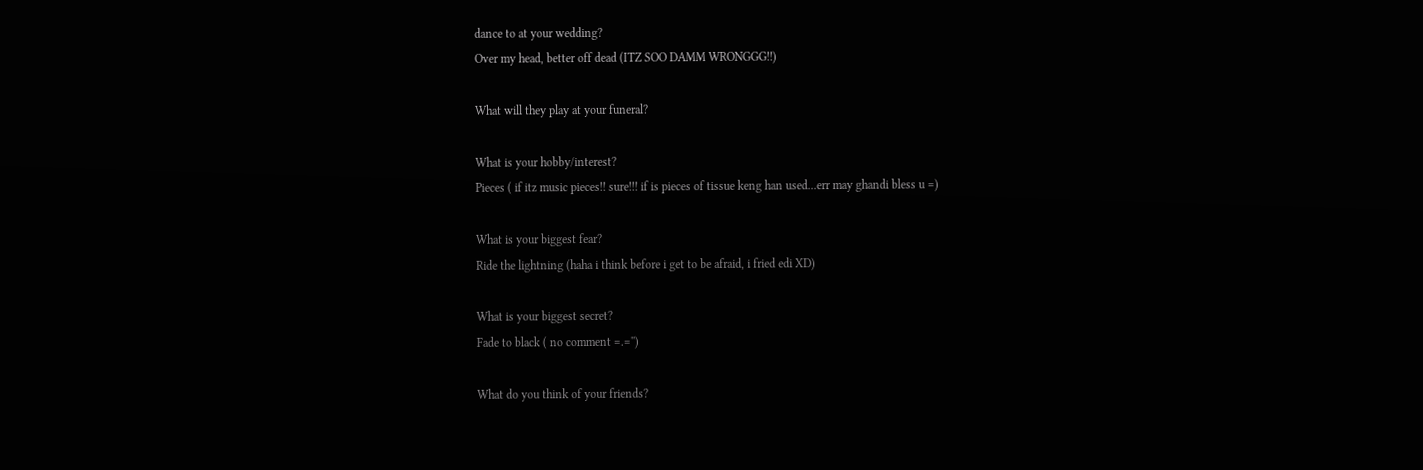dance to at your wedding?
Over my head, better off dead (ITZ SOO DAMM WRONGGG!!)

What will they play at your funeral?

What is your hobby/interest?
Pieces ( if itz music pieces!! sure!!! if is pieces of tissue keng han used...err may ghandi bless u =)

What is your biggest fear?
Ride the lightning (haha i think before i get to be afraid, i fried edi XD)

What is your biggest secret?
Fade to black ( no comment =.='')

What do you think of your friends?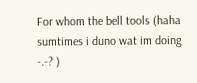For whom the bell tools (haha sumtimes i duno wat im doing -.-? )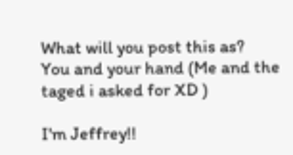What will you post this as?
You and your hand (Me and the taged i asked for XD )

I'm Jeffrey!!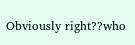Obviously right??who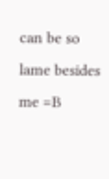can be so lame besides me =B